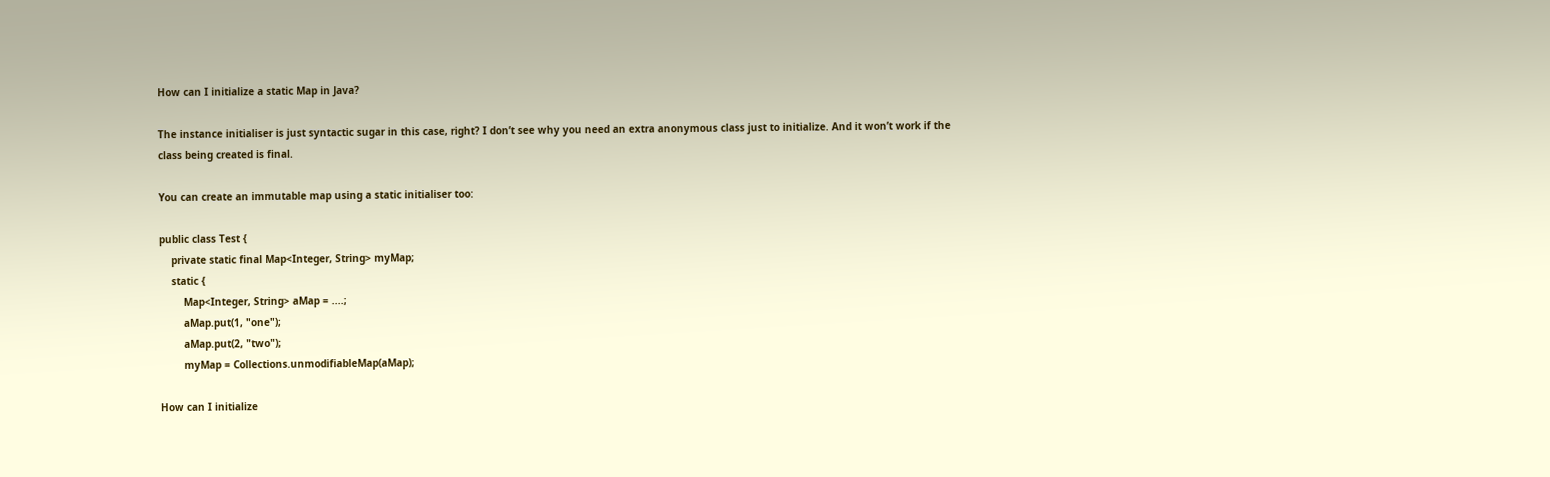How can I initialize a static Map in Java?

The instance initialiser is just syntactic sugar in this case, right? I don’t see why you need an extra anonymous class just to initialize. And it won’t work if the class being created is final.

You can create an immutable map using a static initialiser too:

public class Test {
    private static final Map<Integer, String> myMap;
    static {
        Map<Integer, String> aMap = ....;
        aMap.put(1, "one");
        aMap.put(2, "two");
        myMap = Collections.unmodifiableMap(aMap);

How can I initialize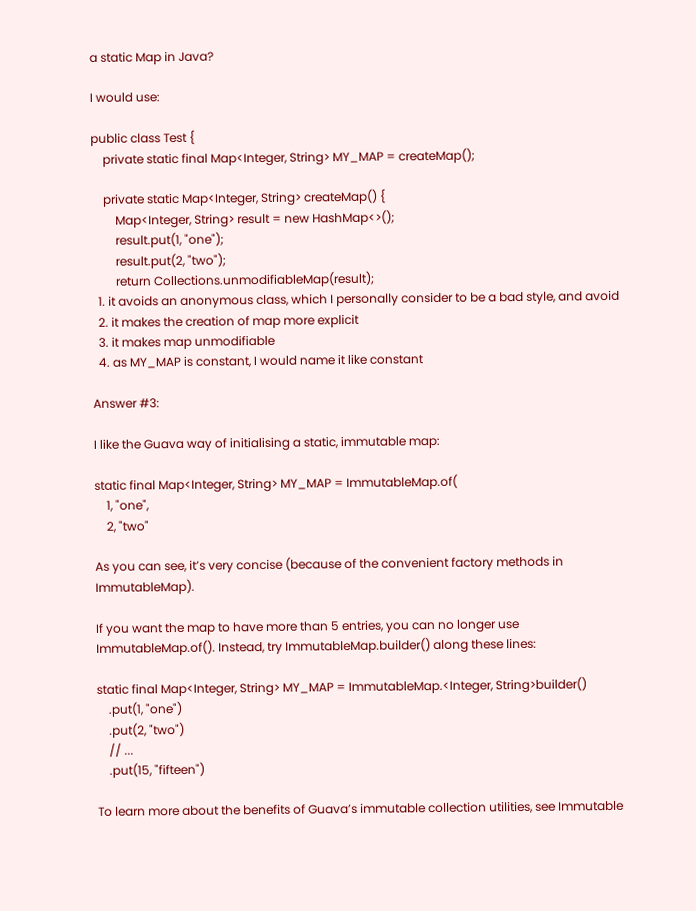a static Map in Java?

I would use:

public class Test {
    private static final Map<Integer, String> MY_MAP = createMap();

    private static Map<Integer, String> createMap() {
        Map<Integer, String> result = new HashMap<>();
        result.put(1, "one");
        result.put(2, "two");
        return Collections.unmodifiableMap(result);
  1. it avoids an anonymous class, which I personally consider to be a bad style, and avoid
  2. it makes the creation of map more explicit
  3. it makes map unmodifiable
  4. as MY_MAP is constant, I would name it like constant

Answer #3:

I like the Guava way of initialising a static, immutable map:

static final Map<Integer, String> MY_MAP = ImmutableMap.of(
    1, "one",
    2, "two"

As you can see, it’s very concise (because of the convenient factory methods in ImmutableMap).

If you want the map to have more than 5 entries, you can no longer use ImmutableMap.of(). Instead, try ImmutableMap.builder() along these lines:

static final Map<Integer, String> MY_MAP = ImmutableMap.<Integer, String>builder()
    .put(1, "one")
    .put(2, "two")
    // ...
    .put(15, "fifteen")

To learn more about the benefits of Guava’s immutable collection utilities, see Immutable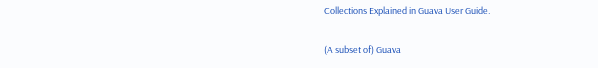Collections Explained in Guava User Guide.

(A subset of) Guava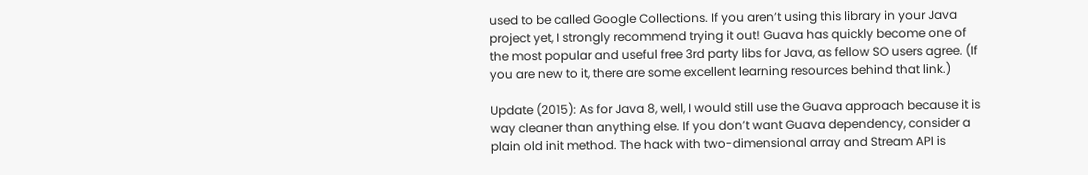used to be called Google Collections. If you aren’t using this library in your Java project yet, I strongly recommend trying it out! Guava has quickly become one of the most popular and useful free 3rd party libs for Java, as fellow SO users agree. (If you are new to it, there are some excellent learning resources behind that link.)

Update (2015): As for Java 8, well, I would still use the Guava approach because it is way cleaner than anything else. If you don’t want Guava dependency, consider a plain old init method. The hack with two-dimensional array and Stream API is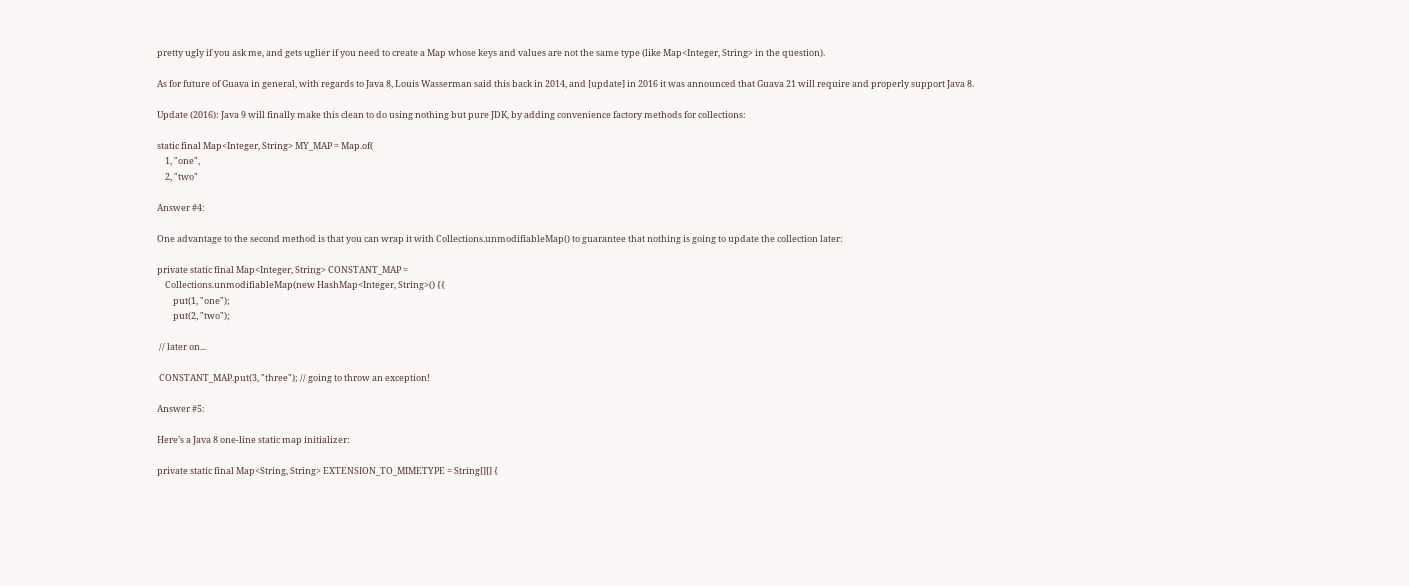pretty ugly if you ask me, and gets uglier if you need to create a Map whose keys and values are not the same type (like Map<Integer, String> in the question).

As for future of Guava in general, with regards to Java 8, Louis Wasserman said this back in 2014, and [update] in 2016 it was announced that Guava 21 will require and properly support Java 8.

Update (2016): Java 9 will finally make this clean to do using nothing but pure JDK, by adding convenience factory methods for collections:

static final Map<Integer, String> MY_MAP = Map.of(
    1, "one",
    2, "two"

Answer #4:

One advantage to the second method is that you can wrap it with Collections.unmodifiableMap() to guarantee that nothing is going to update the collection later:

private static final Map<Integer, String> CONSTANT_MAP =
    Collections.unmodifiableMap(new HashMap<Integer, String>() {{
        put(1, "one");
        put(2, "two");

 // later on...

 CONSTANT_MAP.put(3, "three"); // going to throw an exception!

Answer #5:

Here’s a Java 8 one-line static map initializer:

private static final Map<String, String> EXTENSION_TO_MIMETYPE = String[][] {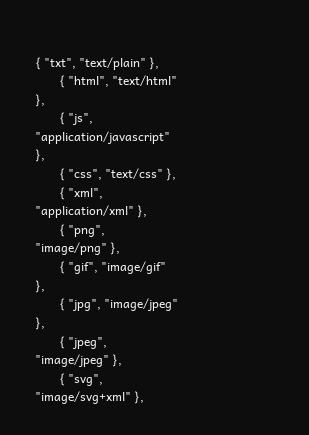{ "txt", "text/plain" },
        { "html", "text/html" },
        { "js", "application/javascript" },
        { "css", "text/css" },
        { "xml", "application/xml" },
        { "png", "image/png" },
        { "gif", "image/gif" },
        { "jpg", "image/jpeg" },
        { "jpeg", "image/jpeg" },
        { "svg", "image/svg+xml" },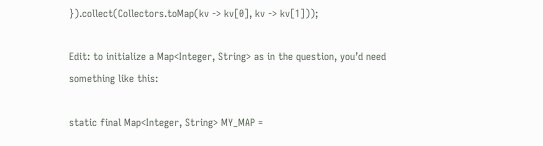}).collect(Collectors.toMap(kv -> kv[0], kv -> kv[1]));

Edit: to initialize a Map<Integer, String> as in the question, you’d need something like this:

static final Map<Integer, String> MY_MAP =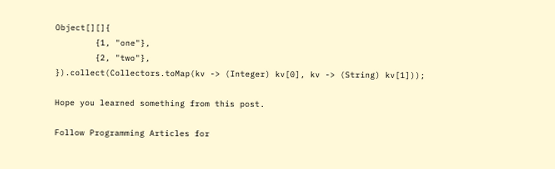Object[][]{
        {1, "one"},
        {2, "two"},
}).collect(Collectors.toMap(kv -> (Integer) kv[0], kv -> (String) kv[1]));

Hope you learned something from this post.

Follow Programming Articles for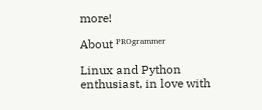more!

About ᴾᴿᴼᵍʳᵃᵐᵐᵉʳ

Linux and Python enthusiast, in love with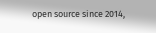open source since 2014,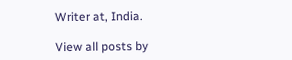Writer at, India.

View all posts by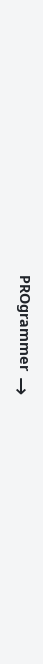ᴾᴿᴼᵍʳᵃᵐᵐᵉʳ →